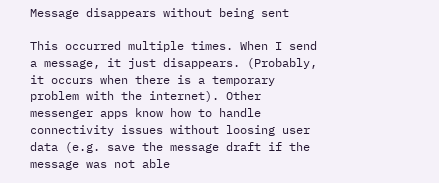Message disappears without being sent

This occurred multiple times. When I send a message, it just disappears. (Probably, it occurs when there is a temporary problem with the internet). Other messenger apps know how to handle connectivity issues without loosing user data (e.g. save the message draft if the message was not able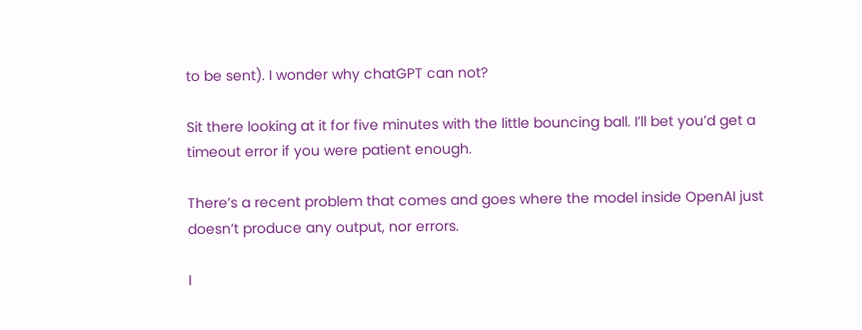to be sent). I wonder why chatGPT can not?

Sit there looking at it for five minutes with the little bouncing ball. I’ll bet you’d get a timeout error if you were patient enough.

There’s a recent problem that comes and goes where the model inside OpenAI just doesn’t produce any output, nor errors.

I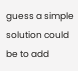guess a simple solution could be to add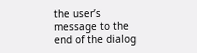the user’s message to the end of the dialog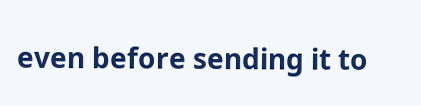even before sending it to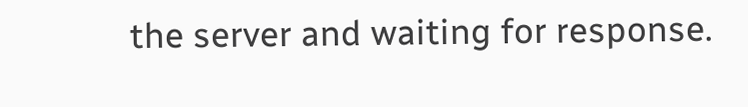the server and waiting for response.